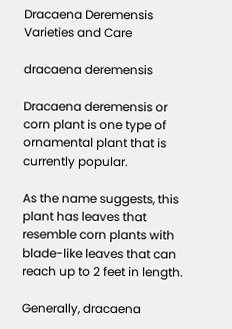Dracaena Deremensis Varieties and Care

dracaena deremensis

Dracaena deremensis or corn plant is one type of ornamental plant that is currently popular.

As the name suggests, this plant has leaves that resemble corn plants with blade-like leaves that can reach up to 2 feet in length.

Generally, dracaena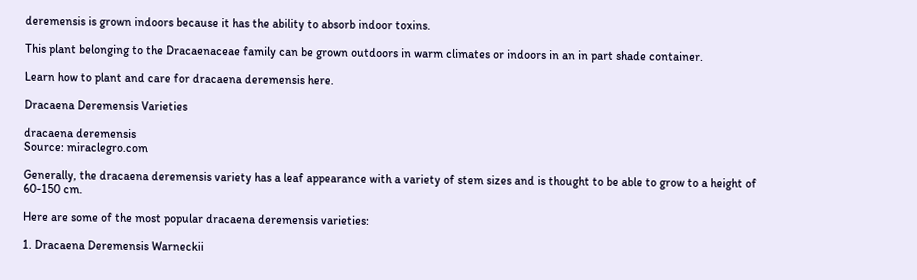deremensis is grown indoors because it has the ability to absorb indoor toxins.

This plant belonging to the Dracaenaceae family can be grown outdoors in warm climates or indoors in an in part shade container.

Learn how to plant and care for dracaena deremensis here.

Dracaena Deremensis Varieties

dracaena deremensis
Source: miraclegro.com

Generally, the dracaena deremensis variety has a leaf appearance with a variety of stem sizes and is thought to be able to grow to a height of 60-150 cm.

Here are some of the most popular dracaena deremensis varieties:

1. Dracaena Deremensis Warneckii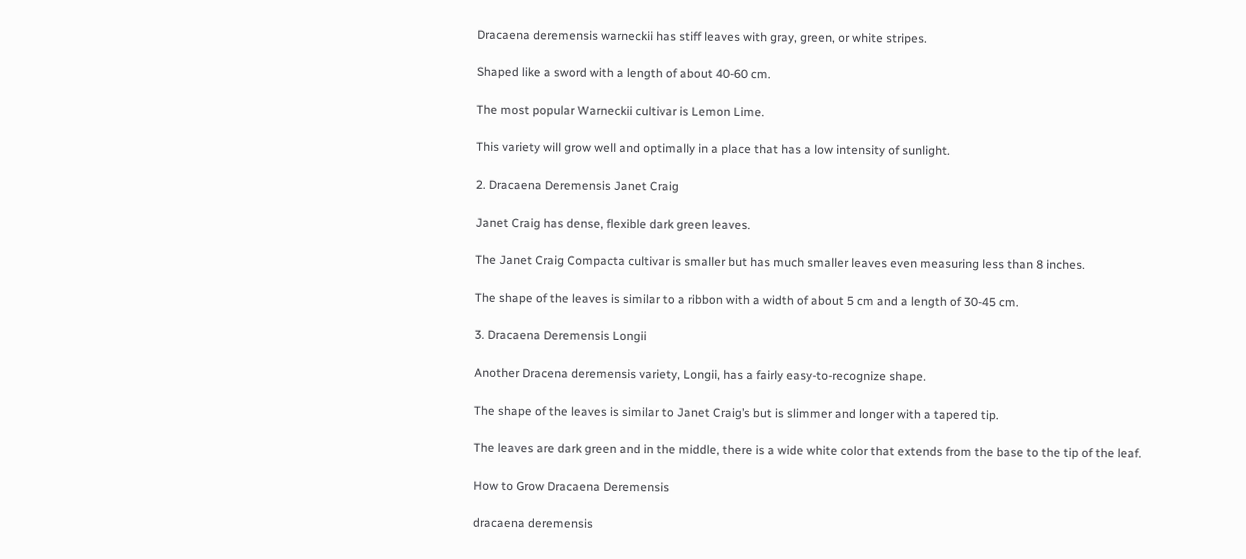Dracaena deremensis warneckii has stiff leaves with gray, green, or white stripes.

Shaped like a sword with a length of about 40-60 cm.

The most popular Warneckii cultivar is Lemon Lime.

This variety will grow well and optimally in a place that has a low intensity of sunlight.

2. Dracaena Deremensis Janet Craig

Janet Craig has dense, flexible dark green leaves.

The Janet Craig Compacta cultivar is smaller but has much smaller leaves even measuring less than 8 inches.

The shape of the leaves is similar to a ribbon with a width of about 5 cm and a length of 30-45 cm.

3. Dracaena Deremensis Longii

Another Dracena deremensis variety, Longii, has a fairly easy-to-recognize shape.

The shape of the leaves is similar to Janet Craig’s but is slimmer and longer with a tapered tip.

The leaves are dark green and in the middle, there is a wide white color that extends from the base to the tip of the leaf.

How to Grow Dracaena Deremensis

dracaena deremensis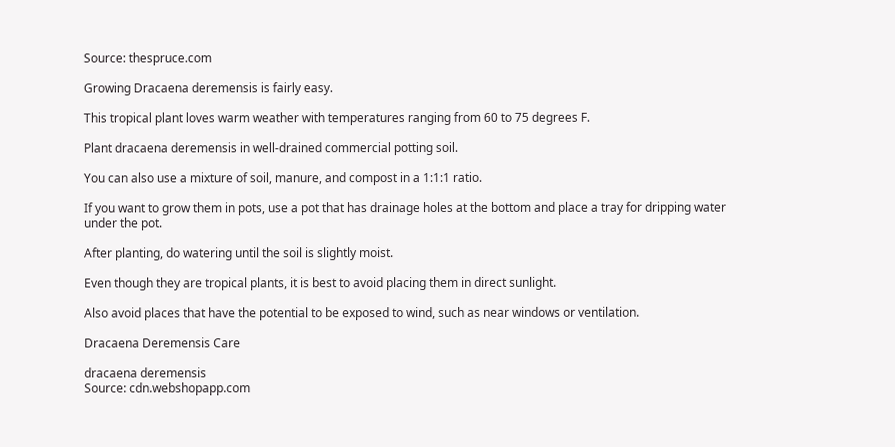Source: thespruce.com

Growing Dracaena deremensis is fairly easy.

This tropical plant loves warm weather with temperatures ranging from 60 to 75 degrees F.

Plant dracaena deremensis in well-drained commercial potting soil.

You can also use a mixture of soil, manure, and compost in a 1:1:1 ratio.

If you want to grow them in pots, use a pot that has drainage holes at the bottom and place a tray for dripping water under the pot.

After planting, do watering until the soil is slightly moist.

Even though they are tropical plants, it is best to avoid placing them in direct sunlight.

Also avoid places that have the potential to be exposed to wind, such as near windows or ventilation.

Dracaena Deremensis Care

dracaena deremensis
Source: cdn.webshopapp.com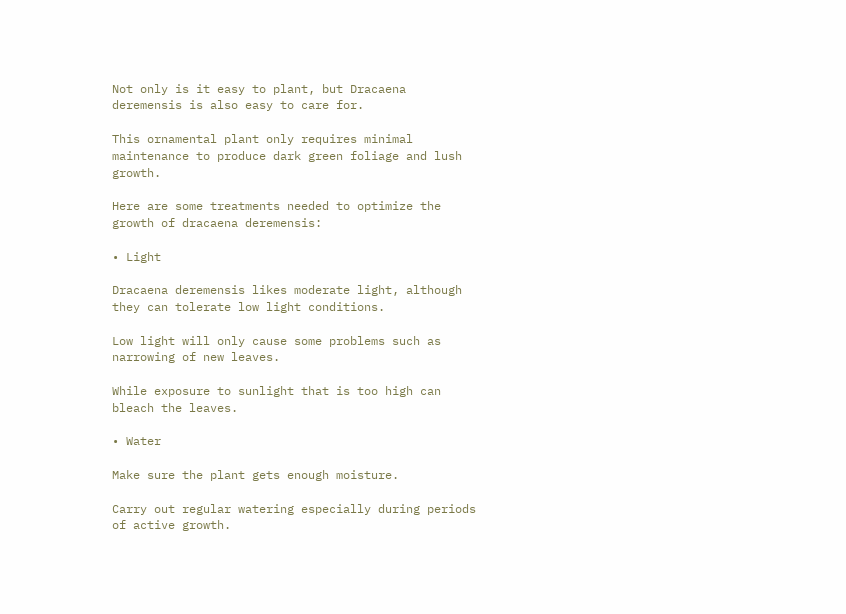Not only is it easy to plant, but Dracaena deremensis is also easy to care for.

This ornamental plant only requires minimal maintenance to produce dark green foliage and lush growth.

Here are some treatments needed to optimize the growth of dracaena deremensis:

• Light

Dracaena deremensis likes moderate light, although they can tolerate low light conditions.

Low light will only cause some problems such as narrowing of new leaves.

While exposure to sunlight that is too high can bleach the leaves.

• Water

Make sure the plant gets enough moisture.

Carry out regular watering especially during periods of active growth.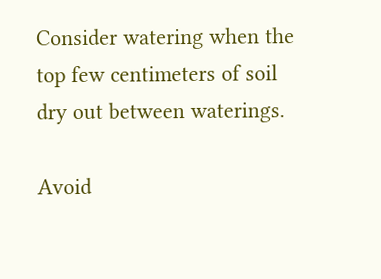Consider watering when the top few centimeters of soil dry out between waterings.

Avoid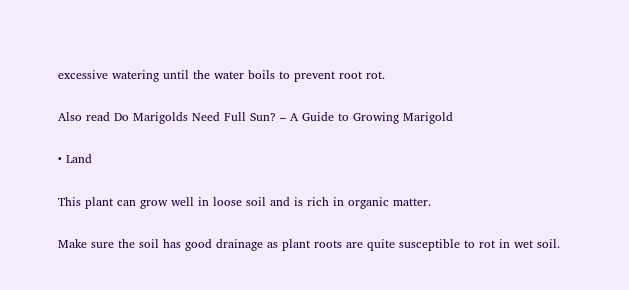excessive watering until the water boils to prevent root rot.

Also read Do Marigolds Need Full Sun? – A Guide to Growing Marigold

• Land

This plant can grow well in loose soil and is rich in organic matter.

Make sure the soil has good drainage as plant roots are quite susceptible to rot in wet soil.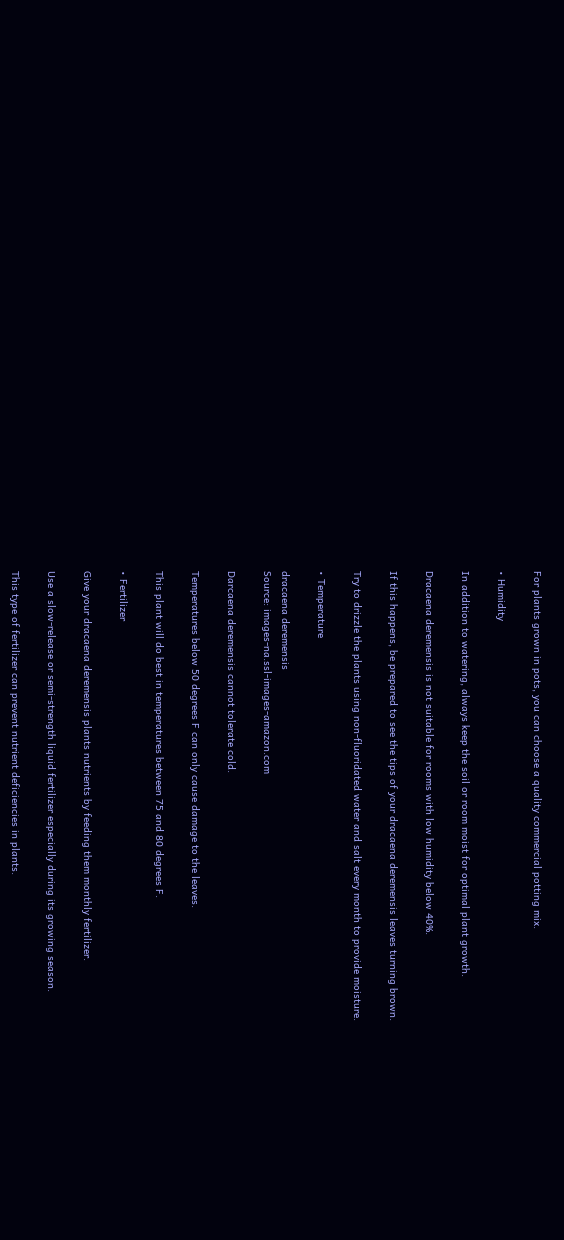For plants grown in pots, you can choose a quality commercial potting mix.

• Humidity

In addition to watering, always keep the soil or room moist for optimal plant growth.

Dracaena deremensis is not suitable for rooms with low humidity below 40%.

If this happens, be prepared to see the tips of your dracaena deremensis leaves turning brown.

Try to drizzle the plants using non-fluoridated water and salt every month to provide moisture.

• Temperature

dracaena deremensis
Source: images-na.ssl-images-amazon.com

Darcaena deremensis cannot tolerate cold.

Temperatures below 50 degrees F can only cause damage to the leaves.

This plant will do best in temperatures between 75 and 80 degrees F.

• Fertilizer

Give your dracaena deremensis plants nutrients by feeding them monthly fertilizer.

Use a slow-release or semi-strength liquid fertilizer especially during its growing season.

This type of fertilizer can prevent nutrient deficiencies in plants.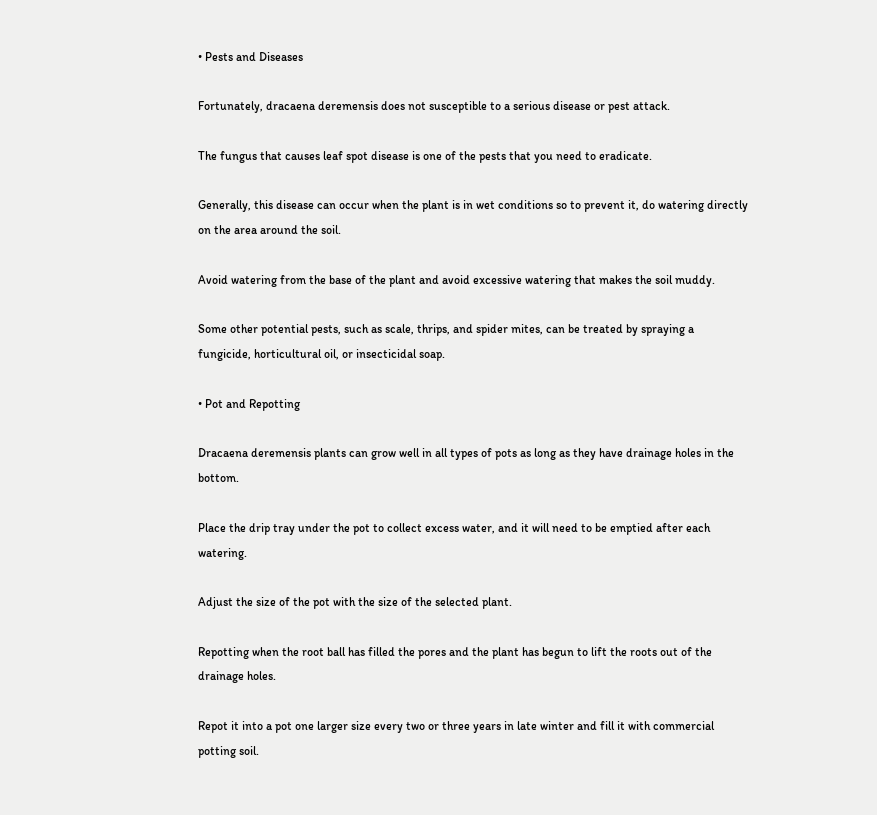• Pests and Diseases

Fortunately, dracaena deremensis does not susceptible to a serious disease or pest attack.

The fungus that causes leaf spot disease is one of the pests that you need to eradicate.

Generally, this disease can occur when the plant is in wet conditions so to prevent it, do watering directly on the area around the soil.

Avoid watering from the base of the plant and avoid excessive watering that makes the soil muddy.

Some other potential pests, such as scale, thrips, and spider mites, can be treated by spraying a fungicide, horticultural oil, or insecticidal soap.

• Pot and Repotting

Dracaena deremensis plants can grow well in all types of pots as long as they have drainage holes in the bottom.

Place the drip tray under the pot to collect excess water, and it will need to be emptied after each watering.

Adjust the size of the pot with the size of the selected plant.

Repotting when the root ball has filled the pores and the plant has begun to lift the roots out of the drainage holes.

Repot it into a pot one larger size every two or three years in late winter and fill it with commercial potting soil.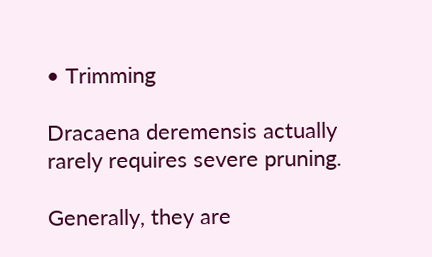• Trimming

Dracaena deremensis actually rarely requires severe pruning.

Generally, they are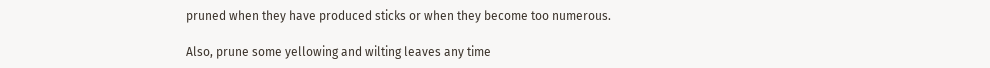pruned when they have produced sticks or when they become too numerous.

Also, prune some yellowing and wilting leaves any time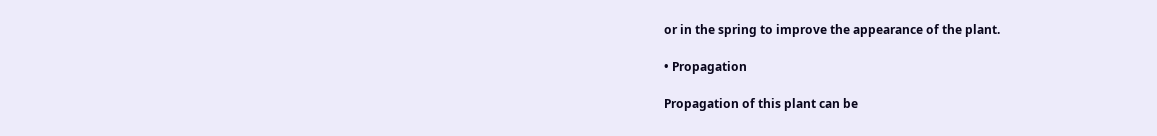or in the spring to improve the appearance of the plant.

• Propagation

Propagation of this plant can be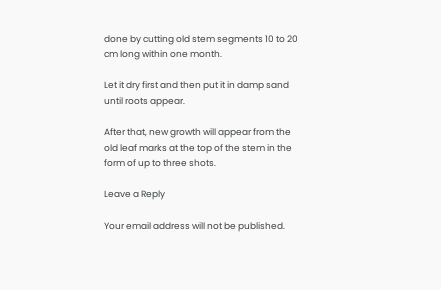done by cutting old stem segments 10 to 20 cm long within one month.

Let it dry first and then put it in damp sand until roots appear.

After that, new growth will appear from the old leaf marks at the top of the stem in the form of up to three shots.

Leave a Reply

Your email address will not be published.